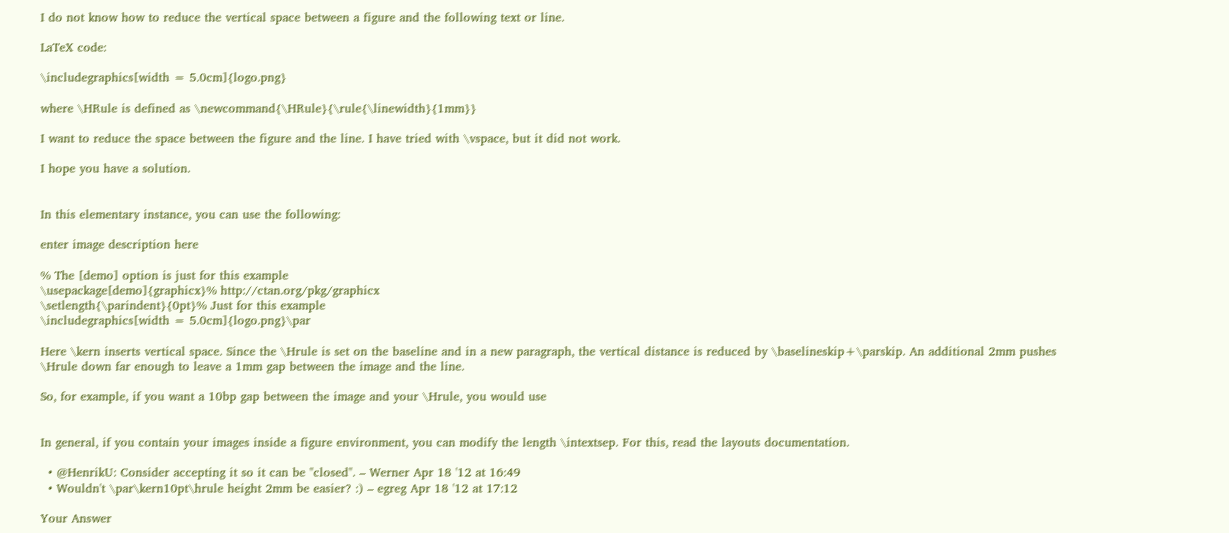I do not know how to reduce the vertical space between a figure and the following text or line.

LaTeX code:

\includegraphics[width = 5.0cm]{logo.png}

where \HRule is defined as \newcommand{\HRule}{\rule{\linewidth}{1mm}}

I want to reduce the space between the figure and the line. I have tried with \vspace, but it did not work.

I hope you have a solution.


In this elementary instance, you can use the following:

enter image description here

% The [demo] option is just for this example
\usepackage[demo]{graphicx}% http://ctan.org/pkg/graphicx
\setlength{\parindent}{0pt}% Just for this example
\includegraphics[width = 5.0cm]{logo.png}\par

Here \kern inserts vertical space. Since the \Hrule is set on the baseline and in a new paragraph, the vertical distance is reduced by \baselineskip+\parskip. An additional 2mm pushes \Hrule down far enough to leave a 1mm gap between the image and the line.

So, for example, if you want a 10bp gap between the image and your \Hrule, you would use


In general, if you contain your images inside a figure environment, you can modify the length \intextsep. For this, read the layouts documentation.

  • @HenrikU: Consider accepting it so it can be "closed". – Werner Apr 18 '12 at 16:49
  • Wouldn't \par\kern10pt\hrule height 2mm be easier? :) – egreg Apr 18 '12 at 17:12

Your Answer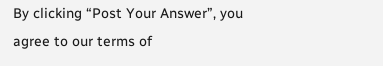By clicking “Post Your Answer”, you agree to our terms of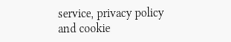service, privacy policy and cookie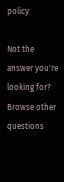policy

Not the answer you're looking for? Browse other questions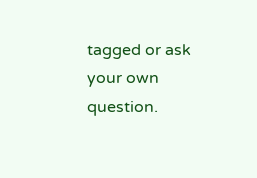tagged or ask your own question.